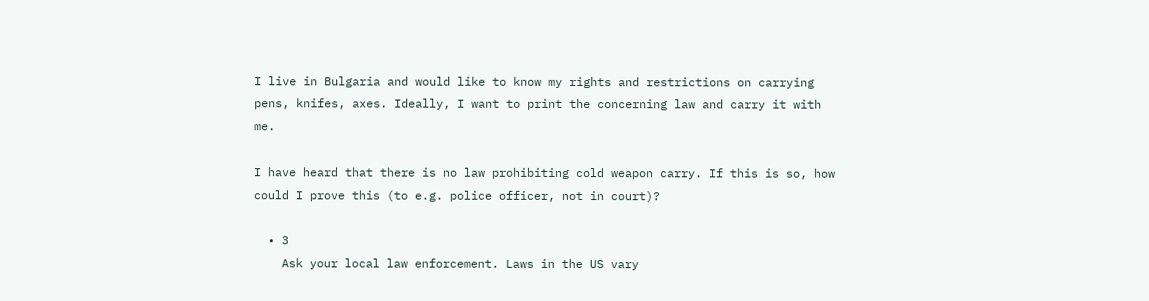I live in Bulgaria and would like to know my rights and restrictions on carrying pens, knifes, axes. Ideally, I want to print the concerning law and carry it with me.

I have heard that there is no law prohibiting cold weapon carry. If this is so, how could I prove this (to e.g. police officer, not in court)?

  • 3
    Ask your local law enforcement. Laws in the US vary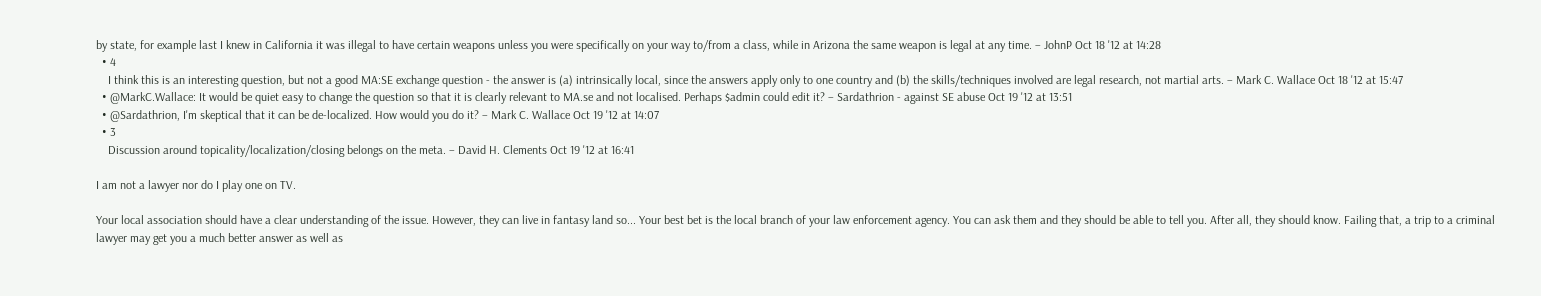by state, for example last I knew in California it was illegal to have certain weapons unless you were specifically on your way to/from a class, while in Arizona the same weapon is legal at any time. – JohnP Oct 18 '12 at 14:28
  • 4
    I think this is an interesting question, but not a good MA:SE exchange question - the answer is (a) intrinsically local, since the answers apply only to one country and (b) the skills/techniques involved are legal research, not martial arts. – Mark C. Wallace Oct 18 '12 at 15:47
  • @MarkC.Wallace: It would be quiet easy to change the question so that it is clearly relevant to MA.se and not localised. Perhaps $admin could edit it? – Sardathrion - against SE abuse Oct 19 '12 at 13:51
  • @Sardathrion, I'm skeptical that it can be de-localized. How would you do it? – Mark C. Wallace Oct 19 '12 at 14:07
  • 3
    Discussion around topicality/localization/closing belongs on the meta. – David H. Clements Oct 19 '12 at 16:41

I am not a lawyer nor do I play one on TV.

Your local association should have a clear understanding of the issue. However, they can live in fantasy land so... Your best bet is the local branch of your law enforcement agency. You can ask them and they should be able to tell you. After all, they should know. Failing that, a trip to a criminal lawyer may get you a much better answer as well as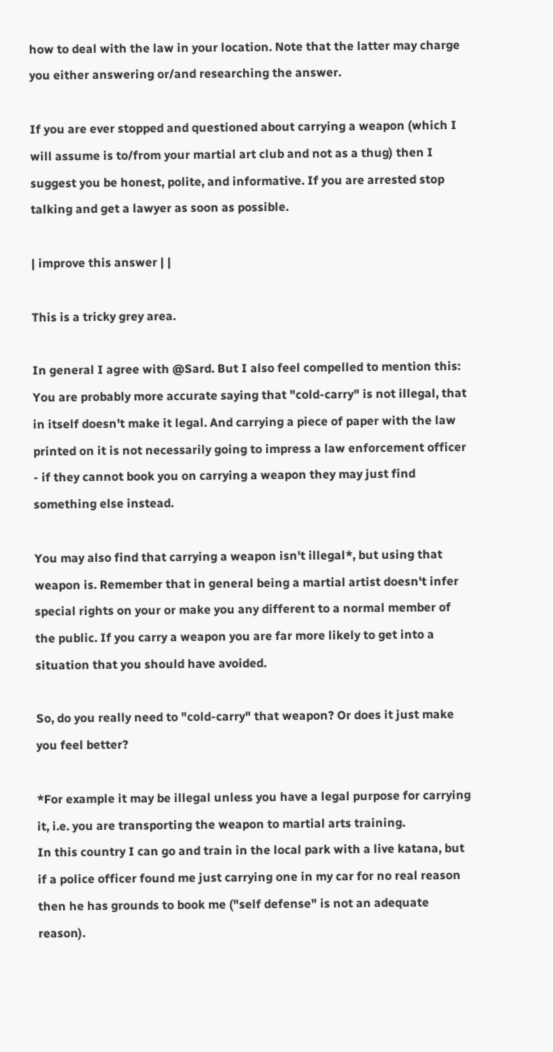how to deal with the law in your location. Note that the latter may charge you either answering or/and researching the answer.

If you are ever stopped and questioned about carrying a weapon (which I will assume is to/from your martial art club and not as a thug) then I suggest you be honest, polite, and informative. If you are arrested stop talking and get a lawyer as soon as possible.

| improve this answer | |

This is a tricky grey area.

In general I agree with @Sard. But I also feel compelled to mention this:
You are probably more accurate saying that "cold-carry" is not illegal, that in itself doesn't make it legal. And carrying a piece of paper with the law printed on it is not necessarily going to impress a law enforcement officer - if they cannot book you on carrying a weapon they may just find something else instead.

You may also find that carrying a weapon isn't illegal*, but using that weapon is. Remember that in general being a martial artist doesn't infer special rights on your or make you any different to a normal member of the public. If you carry a weapon you are far more likely to get into a situation that you should have avoided.

So, do you really need to "cold-carry" that weapon? Or does it just make you feel better?

*For example it may be illegal unless you have a legal purpose for carrying it, i.e. you are transporting the weapon to martial arts training.
In this country I can go and train in the local park with a live katana, but if a police officer found me just carrying one in my car for no real reason then he has grounds to book me ("self defense" is not an adequate reason).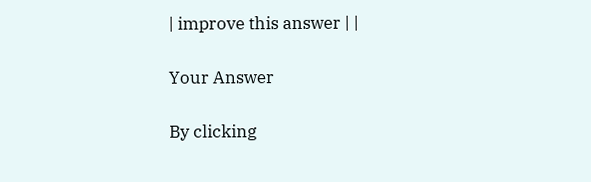| improve this answer | |

Your Answer

By clicking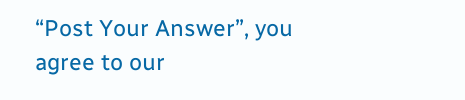“Post Your Answer”, you agree to our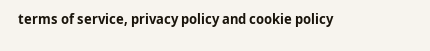terms of service, privacy policy and cookie policy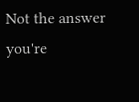Not the answer you're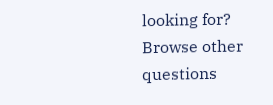looking for? Browse other questions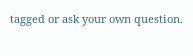tagged or ask your own question.